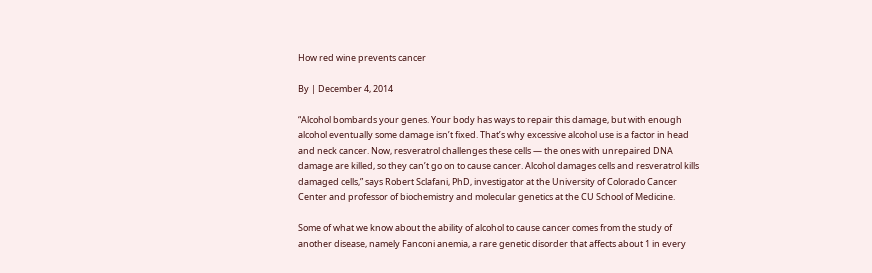How red wine prevents cancer

By | December 4, 2014

“Alcohol bombards your genes. Your body has ways to repair this damage, but with enough alcohol eventually some damage isn’t fixed. That’s why excessive alcohol use is a factor in head and neck cancer. Now, resveratrol challenges these cells — the ones with unrepaired DNA damage are killed, so they can’t go on to cause cancer. Alcohol damages cells and resveratrol kills damaged cells,” says Robert Sclafani, PhD, investigator at the University of Colorado Cancer Center and professor of biochemistry and molecular genetics at the CU School of Medicine.

Some of what we know about the ability of alcohol to cause cancer comes from the study of another disease, namely Fanconi anemia, a rare genetic disorder that affects about 1 in every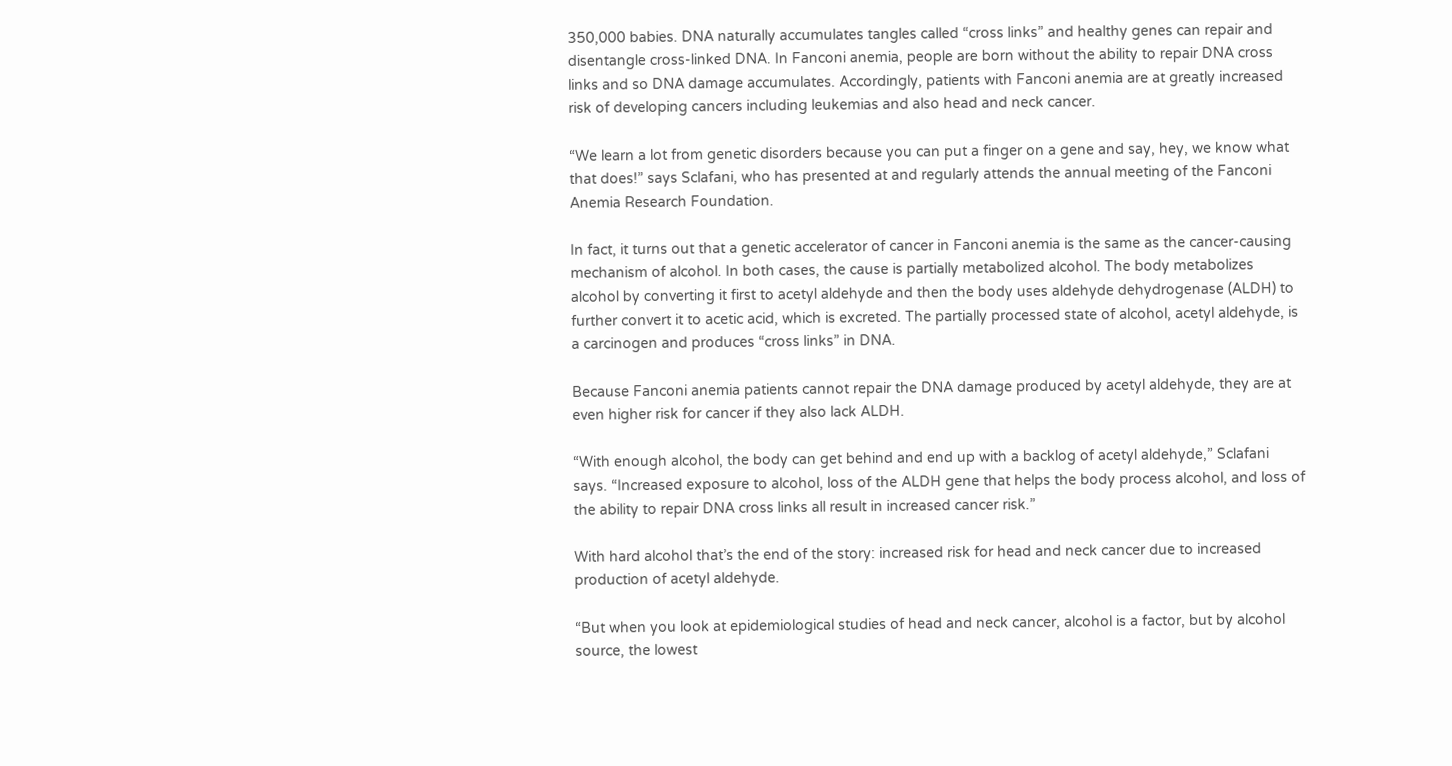350,000 babies. DNA naturally accumulates tangles called “cross links” and healthy genes can repair and disentangle cross-linked DNA. In Fanconi anemia, people are born without the ability to repair DNA cross links and so DNA damage accumulates. Accordingly, patients with Fanconi anemia are at greatly increased risk of developing cancers including leukemias and also head and neck cancer.

“We learn a lot from genetic disorders because you can put a finger on a gene and say, hey, we know what that does!” says Sclafani, who has presented at and regularly attends the annual meeting of the Fanconi Anemia Research Foundation.

In fact, it turns out that a genetic accelerator of cancer in Fanconi anemia is the same as the cancer-causing mechanism of alcohol. In both cases, the cause is partially metabolized alcohol. The body metabolizes alcohol by converting it first to acetyl aldehyde and then the body uses aldehyde dehydrogenase (ALDH) to further convert it to acetic acid, which is excreted. The partially processed state of alcohol, acetyl aldehyde, is a carcinogen and produces “cross links” in DNA.

Because Fanconi anemia patients cannot repair the DNA damage produced by acetyl aldehyde, they are at even higher risk for cancer if they also lack ALDH.

“With enough alcohol, the body can get behind and end up with a backlog of acetyl aldehyde,” Sclafani says. “Increased exposure to alcohol, loss of the ALDH gene that helps the body process alcohol, and loss of the ability to repair DNA cross links all result in increased cancer risk.”

With hard alcohol that’s the end of the story: increased risk for head and neck cancer due to increased production of acetyl aldehyde.

“But when you look at epidemiological studies of head and neck cancer, alcohol is a factor, but by alcohol source, the lowest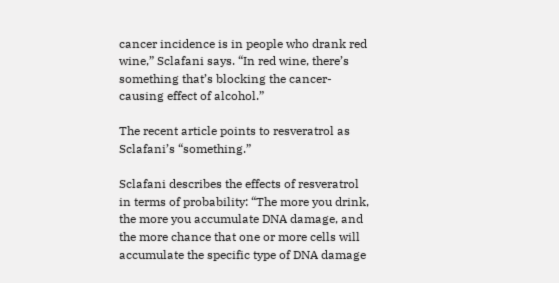cancer incidence is in people who drank red wine,” Sclafani says. “In red wine, there’s something that’s blocking the cancer-causing effect of alcohol.”

The recent article points to resveratrol as Sclafani’s “something.”

Sclafani describes the effects of resveratrol in terms of probability: “The more you drink, the more you accumulate DNA damage, and the more chance that one or more cells will accumulate the specific type of DNA damage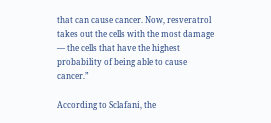that can cause cancer. Now, resveratrol takes out the cells with the most damage — the cells that have the highest probability of being able to cause cancer.”

According to Sclafani, the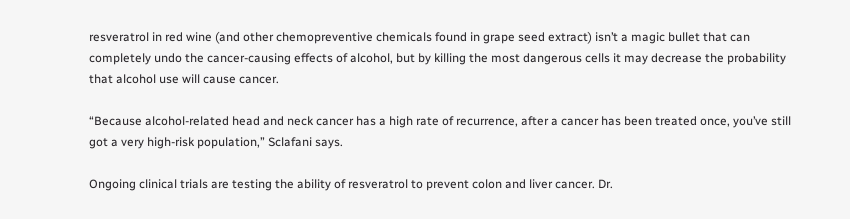resveratrol in red wine (and other chemopreventive chemicals found in grape seed extract) isn’t a magic bullet that can completely undo the cancer-causing effects of alcohol, but by killing the most dangerous cells it may decrease the probability that alcohol use will cause cancer.

“Because alcohol-related head and neck cancer has a high rate of recurrence, after a cancer has been treated once, you’ve still got a very high-risk population,” Sclafani says.

Ongoing clinical trials are testing the ability of resveratrol to prevent colon and liver cancer. Dr.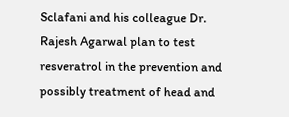Sclafani and his colleague Dr. Rajesh Agarwal plan to test resveratrol in the prevention and possibly treatment of head and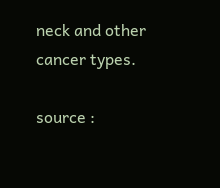neck and other cancer types.

source :